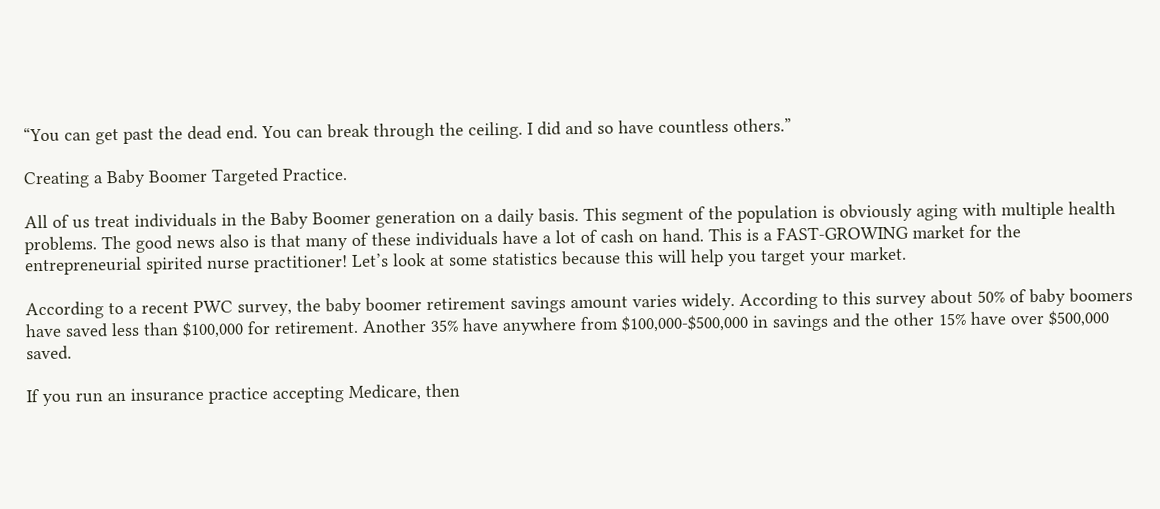“You can get past the dead end. You can break through the ceiling. I did and so have countless others.”

Creating a Baby Boomer Targeted Practice.

All of us treat individuals in the Baby Boomer generation on a daily basis. This segment of the population is obviously aging with multiple health problems. The good news also is that many of these individuals have a lot of cash on hand. This is a FAST-GROWING market for the entrepreneurial spirited nurse practitioner! Let’s look at some statistics because this will help you target your market.

According to a recent PWC survey, the baby boomer retirement savings amount varies widely. According to this survey about 50% of baby boomers have saved less than $100,000 for retirement. Another 35% have anywhere from $100,000-$500,000 in savings and the other 15% have over $500,000 saved.

If you run an insurance practice accepting Medicare, then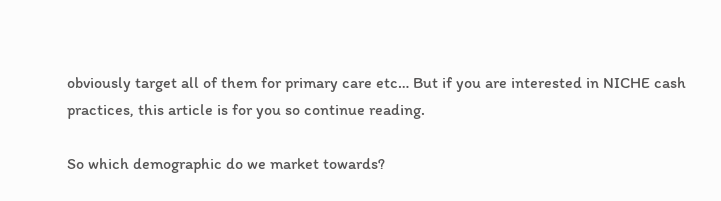obviously target all of them for primary care etc… But if you are interested in NICHE cash practices, this article is for you so continue reading.

So which demographic do we market towards?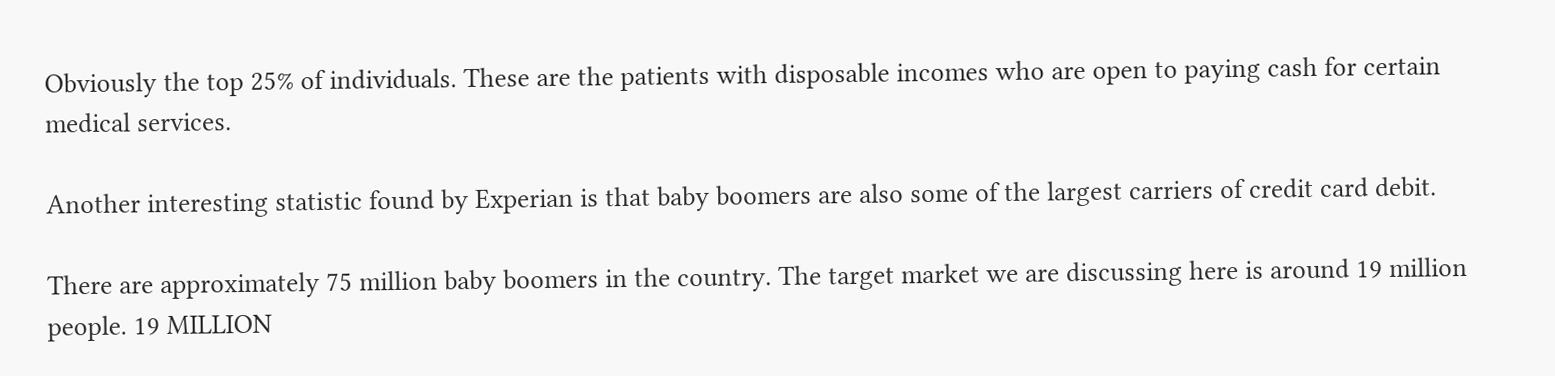Obviously the top 25% of individuals. These are the patients with disposable incomes who are open to paying cash for certain medical services.

Another interesting statistic found by Experian is that baby boomers are also some of the largest carriers of credit card debit.

There are approximately 75 million baby boomers in the country. The target market we are discussing here is around 19 million people. 19 MILLION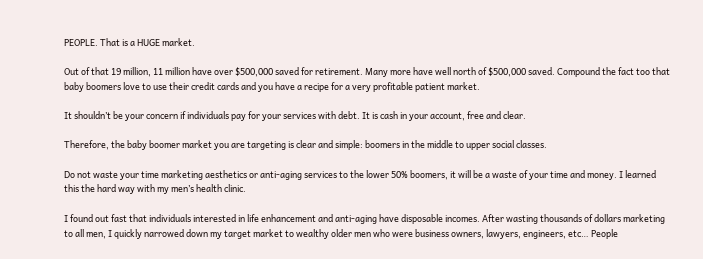PEOPLE. That is a HUGE market.

Out of that 19 million, 11 million have over $500,000 saved for retirement. Many more have well north of $500,000 saved. Compound the fact too that baby boomers love to use their credit cards and you have a recipe for a very profitable patient market.

It shouldn’t be your concern if individuals pay for your services with debt. It is cash in your account, free and clear.

Therefore, the baby boomer market you are targeting is clear and simple: boomers in the middle to upper social classes.

Do not waste your time marketing aesthetics or anti-aging services to the lower 50% boomers, it will be a waste of your time and money. I learned this the hard way with my men’s health clinic.

I found out fast that individuals interested in life enhancement and anti-aging have disposable incomes. After wasting thousands of dollars marketing to all men, I quickly narrowed down my target market to wealthy older men who were business owners, lawyers, engineers, etc… People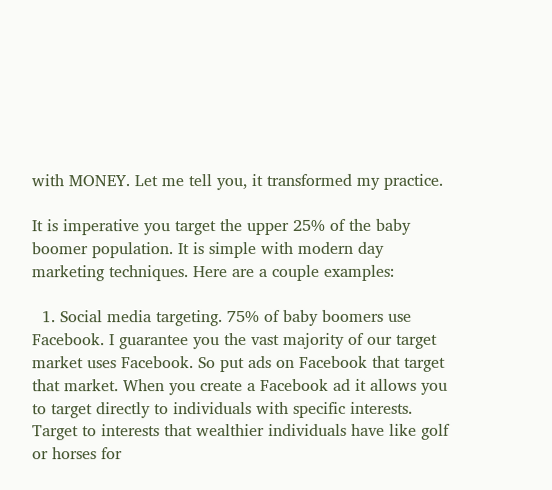with MONEY. Let me tell you, it transformed my practice.

It is imperative you target the upper 25% of the baby boomer population. It is simple with modern day marketing techniques. Here are a couple examples:

  1. Social media targeting. 75% of baby boomers use Facebook. I guarantee you the vast majority of our target market uses Facebook. So put ads on Facebook that target that market. When you create a Facebook ad it allows you to target directly to individuals with specific interests. Target to interests that wealthier individuals have like golf or horses for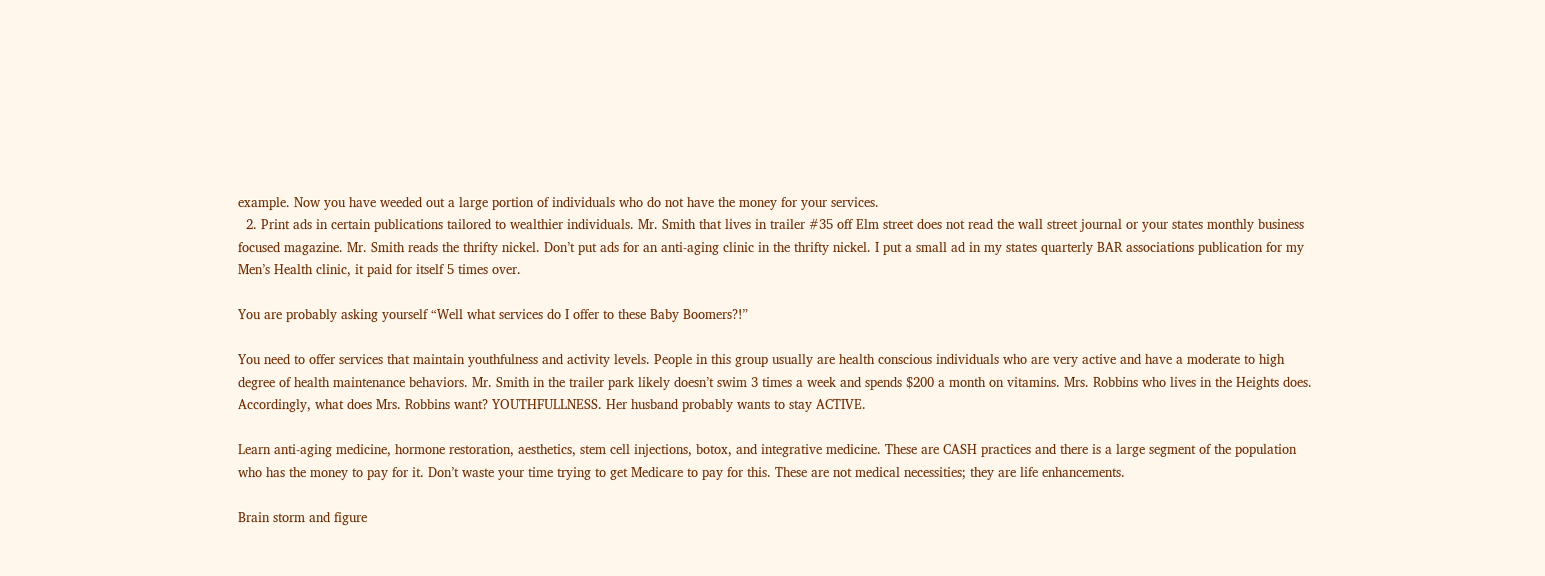example. Now you have weeded out a large portion of individuals who do not have the money for your services.
  2. Print ads in certain publications tailored to wealthier individuals. Mr. Smith that lives in trailer #35 off Elm street does not read the wall street journal or your states monthly business focused magazine. Mr. Smith reads the thrifty nickel. Don’t put ads for an anti-aging clinic in the thrifty nickel. I put a small ad in my states quarterly BAR associations publication for my Men’s Health clinic, it paid for itself 5 times over.

You are probably asking yourself “Well what services do I offer to these Baby Boomers?!”

You need to offer services that maintain youthfulness and activity levels. People in this group usually are health conscious individuals who are very active and have a moderate to high degree of health maintenance behaviors. Mr. Smith in the trailer park likely doesn’t swim 3 times a week and spends $200 a month on vitamins. Mrs. Robbins who lives in the Heights does. Accordingly, what does Mrs. Robbins want? YOUTHFULLNESS. Her husband probably wants to stay ACTIVE.

Learn anti-aging medicine, hormone restoration, aesthetics, stem cell injections, botox, and integrative medicine. These are CASH practices and there is a large segment of the population who has the money to pay for it. Don’t waste your time trying to get Medicare to pay for this. These are not medical necessities; they are life enhancements.

Brain storm and figure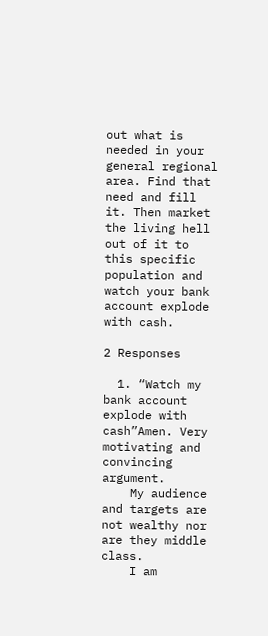out what is needed in your general regional area. Find that need and fill it. Then market the living hell out of it to this specific population and watch your bank account explode with cash.

2 Responses

  1. “Watch my bank account explode with cash”Amen. Very motivating and convincing argument.
    My audience and targets are not wealthy nor are they middle class.
    I am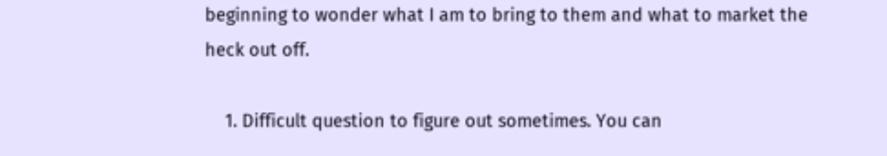beginning to wonder what I am to bring to them and what to market the heck out off.

    1. Difficult question to figure out sometimes. You can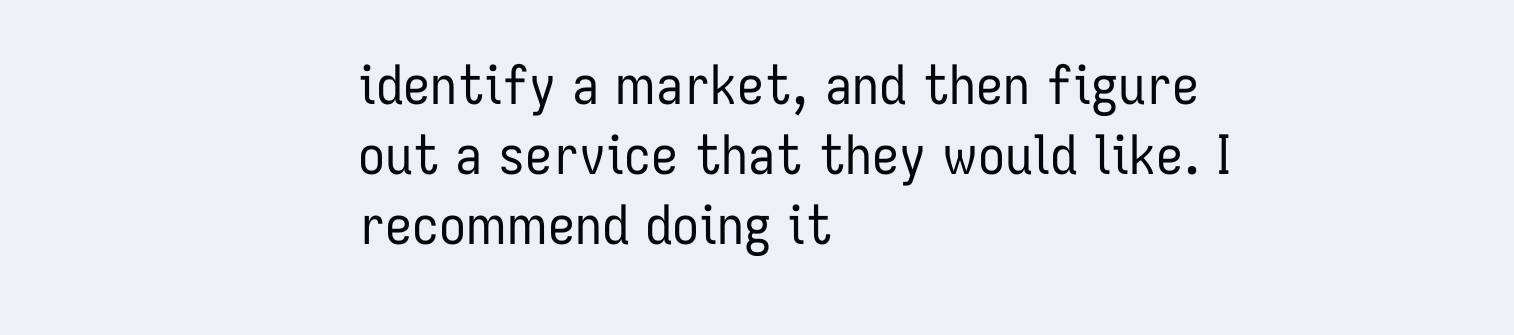identify a market, and then figure out a service that they would like. I recommend doing it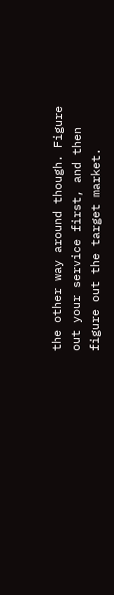the other way around though. Figure out your service first, and then figure out the target market.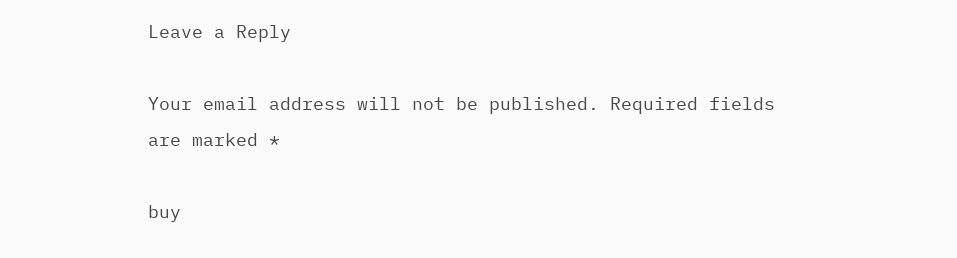Leave a Reply

Your email address will not be published. Required fields are marked *

buy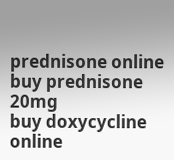prednisone online buy prednisone 20mg
buy doxycycline online